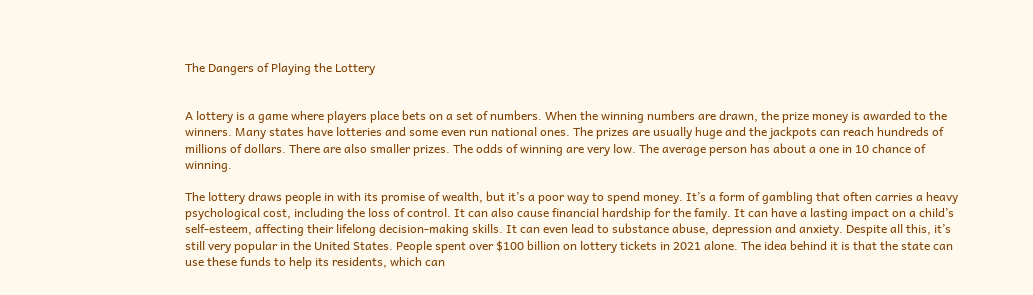The Dangers of Playing the Lottery


A lottery is a game where players place bets on a set of numbers. When the winning numbers are drawn, the prize money is awarded to the winners. Many states have lotteries and some even run national ones. The prizes are usually huge and the jackpots can reach hundreds of millions of dollars. There are also smaller prizes. The odds of winning are very low. The average person has about a one in 10 chance of winning.

The lottery draws people in with its promise of wealth, but it’s a poor way to spend money. It’s a form of gambling that often carries a heavy psychological cost, including the loss of control. It can also cause financial hardship for the family. It can have a lasting impact on a child’s self-esteem, affecting their lifelong decision-making skills. It can even lead to substance abuse, depression and anxiety. Despite all this, it’s still very popular in the United States. People spent over $100 billion on lottery tickets in 2021 alone. The idea behind it is that the state can use these funds to help its residents, which can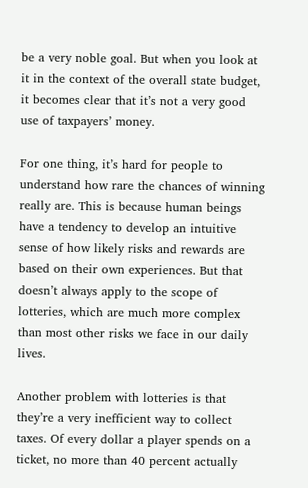be a very noble goal. But when you look at it in the context of the overall state budget, it becomes clear that it’s not a very good use of taxpayers’ money.

For one thing, it’s hard for people to understand how rare the chances of winning really are. This is because human beings have a tendency to develop an intuitive sense of how likely risks and rewards are based on their own experiences. But that doesn’t always apply to the scope of lotteries, which are much more complex than most other risks we face in our daily lives.

Another problem with lotteries is that they’re a very inefficient way to collect taxes. Of every dollar a player spends on a ticket, no more than 40 percent actually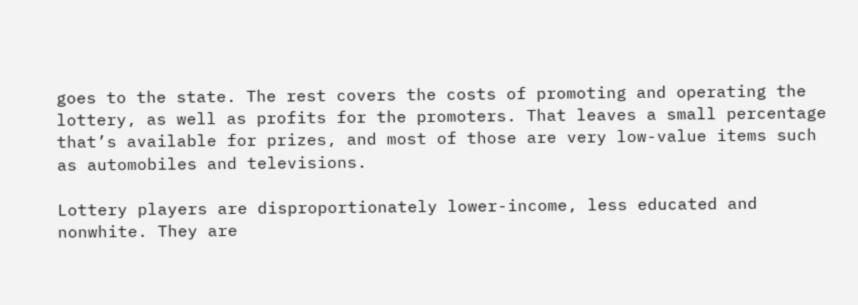goes to the state. The rest covers the costs of promoting and operating the lottery, as well as profits for the promoters. That leaves a small percentage that’s available for prizes, and most of those are very low-value items such as automobiles and televisions.

Lottery players are disproportionately lower-income, less educated and nonwhite. They are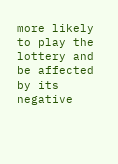more likely to play the lottery and be affected by its negative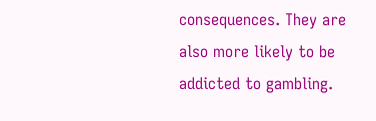consequences. They are also more likely to be addicted to gambling.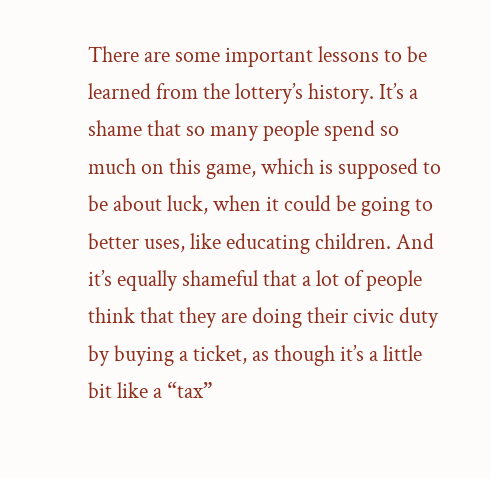There are some important lessons to be learned from the lottery’s history. It’s a shame that so many people spend so much on this game, which is supposed to be about luck, when it could be going to better uses, like educating children. And it’s equally shameful that a lot of people think that they are doing their civic duty by buying a ticket, as though it’s a little bit like a “tax”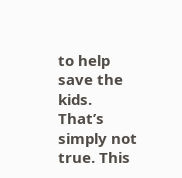to help save the kids. That’s simply not true. This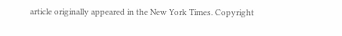article originally appeared in the New York Times. Copyright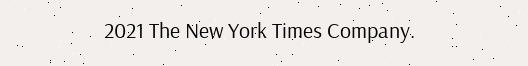2021 The New York Times Company.